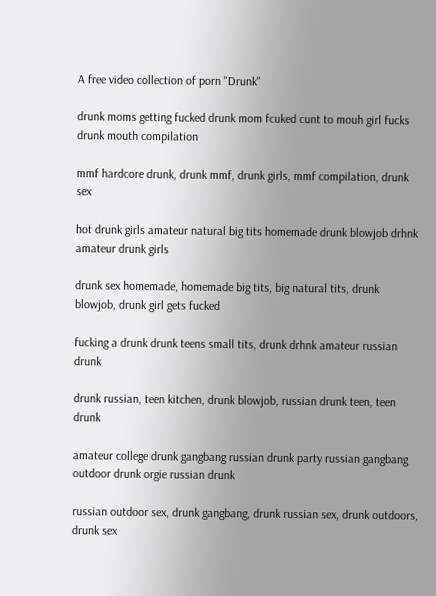A free video collection of porn "Drunk"

drunk moms getting fucked drunk mom fcuked cunt to mouh girl fucks drunk mouth compilation

mmf hardcore drunk, drunk mmf, drunk girls, mmf compilation, drunk sex

hot drunk girls amateur natural big tits homemade drunk blowjob drhnk amateur drunk girls

drunk sex homemade, homemade big tits, big natural tits, drunk blowjob, drunk girl gets fucked

fucking a drunk drunk teens small tits, drunk drhnk amateur russian drunk

drunk russian, teen kitchen, drunk blowjob, russian drunk teen, teen drunk

amateur college drunk gangbang russian drunk party russian gangbang outdoor drunk orgie russian drunk

russian outdoor sex, drunk gangbang, drunk russian sex, drunk outdoors, drunk sex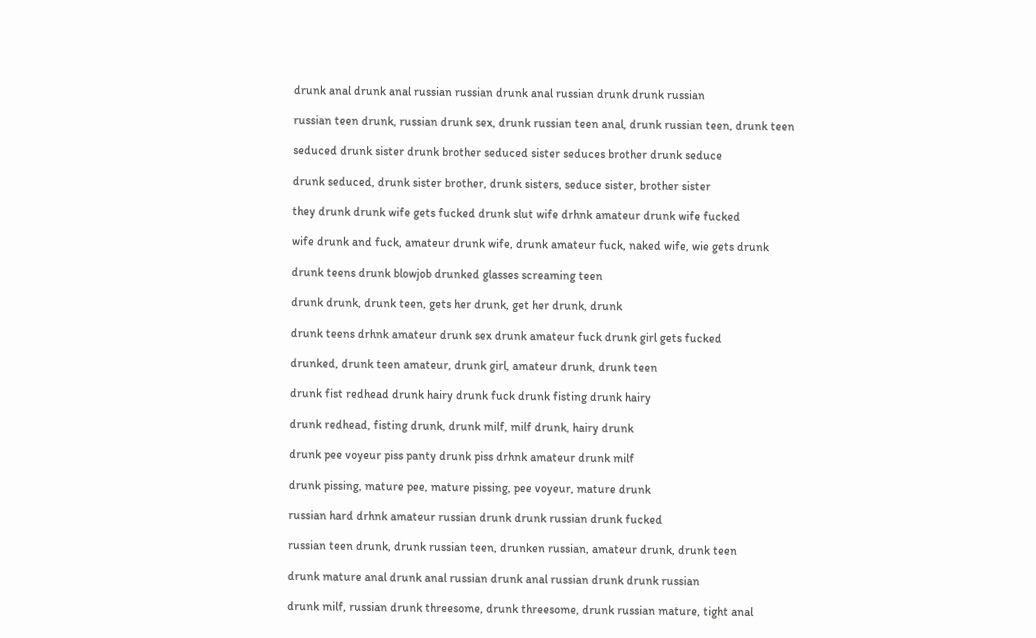drunk anal drunk anal russian russian drunk anal russian drunk drunk russian

russian teen drunk, russian drunk sex, drunk russian teen anal, drunk russian teen, drunk teen

seduced drunk sister drunk brother seduced sister seduces brother drunk seduce

drunk seduced, drunk sister brother, drunk sisters, seduce sister, brother sister

they drunk drunk wife gets fucked drunk slut wife drhnk amateur drunk wife fucked

wife drunk and fuck, amateur drunk wife, drunk amateur fuck, naked wife, wie gets drunk

drunk teens drunk blowjob drunked glasses screaming teen

drunk drunk, drunk teen, gets her drunk, get her drunk, drunk

drunk teens drhnk amateur drunk sex drunk amateur fuck drunk girl gets fucked

drunked, drunk teen amateur, drunk girl, amateur drunk, drunk teen

drunk fist redhead drunk hairy drunk fuck drunk fisting drunk hairy

drunk redhead, fisting drunk, drunk milf, milf drunk, hairy drunk

drunk pee voyeur piss panty drunk piss drhnk amateur drunk milf

drunk pissing, mature pee, mature pissing, pee voyeur, mature drunk

russian hard drhnk amateur russian drunk drunk russian drunk fucked

russian teen drunk, drunk russian teen, drunken russian, amateur drunk, drunk teen

drunk mature anal drunk anal russian drunk anal russian drunk drunk russian

drunk milf, russian drunk threesome, drunk threesome, drunk russian mature, tight anal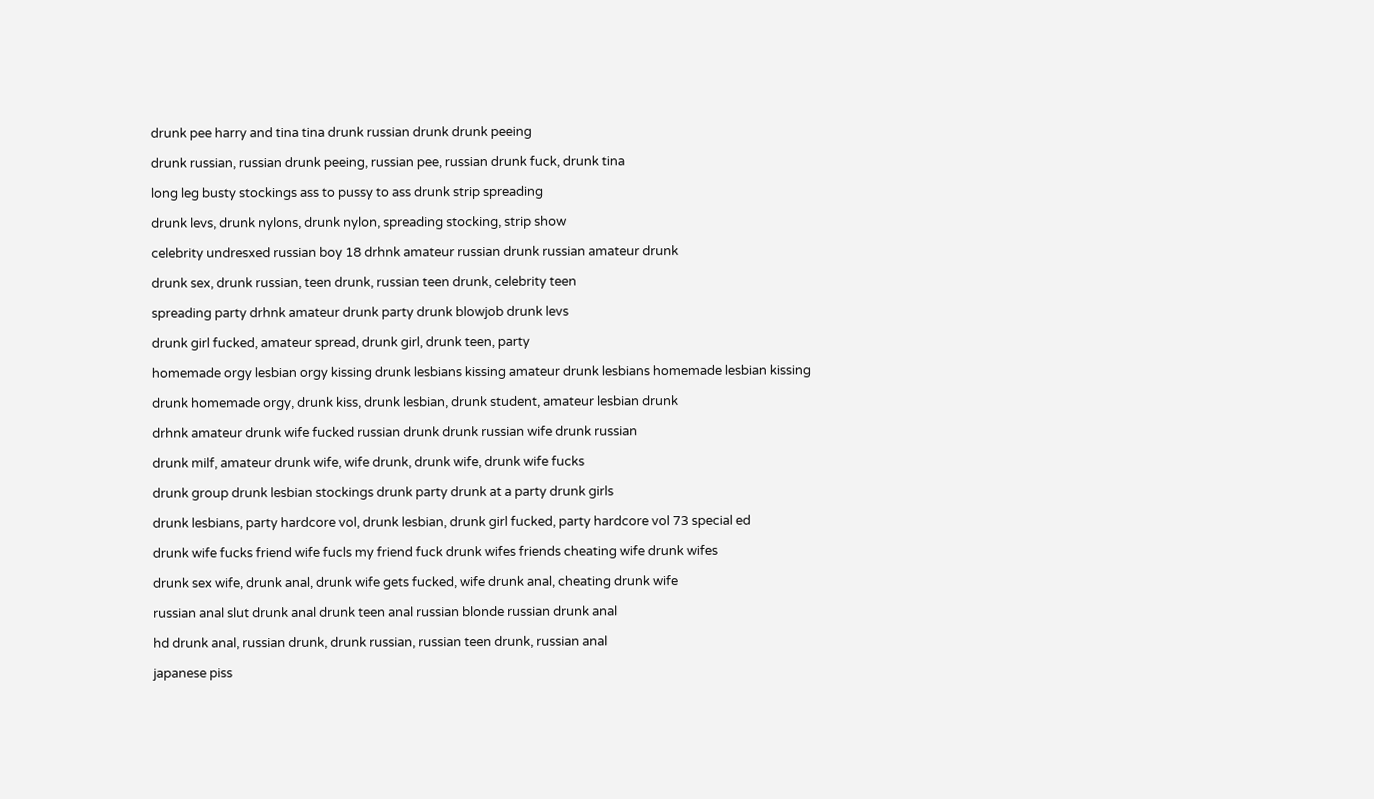drunk pee harry and tina tina drunk russian drunk drunk peeing

drunk russian, russian drunk peeing, russian pee, russian drunk fuck, drunk tina

long leg busty stockings ass to pussy to ass drunk strip spreading

drunk levs, drunk nylons, drunk nylon, spreading stocking, strip show

celebrity undresxed russian boy 18 drhnk amateur russian drunk russian amateur drunk

drunk sex, drunk russian, teen drunk, russian teen drunk, celebrity teen

spreading party drhnk amateur drunk party drunk blowjob drunk levs

drunk girl fucked, amateur spread, drunk girl, drunk teen, party

homemade orgy lesbian orgy kissing drunk lesbians kissing amateur drunk lesbians homemade lesbian kissing

drunk homemade orgy, drunk kiss, drunk lesbian, drunk student, amateur lesbian drunk

drhnk amateur drunk wife fucked russian drunk drunk russian wife drunk russian

drunk milf, amateur drunk wife, wife drunk, drunk wife, drunk wife fucks

drunk group drunk lesbian stockings drunk party drunk at a party drunk girls

drunk lesbians, party hardcore vol, drunk lesbian, drunk girl fucked, party hardcore vol 73 special ed

drunk wife fucks friend wife fucls my friend fuck drunk wifes friends cheating wife drunk wifes

drunk sex wife, drunk anal, drunk wife gets fucked, wife drunk anal, cheating drunk wife

russian anal slut drunk anal drunk teen anal russian blonde russian drunk anal

hd drunk anal, russian drunk, drunk russian, russian teen drunk, russian anal

japanese piss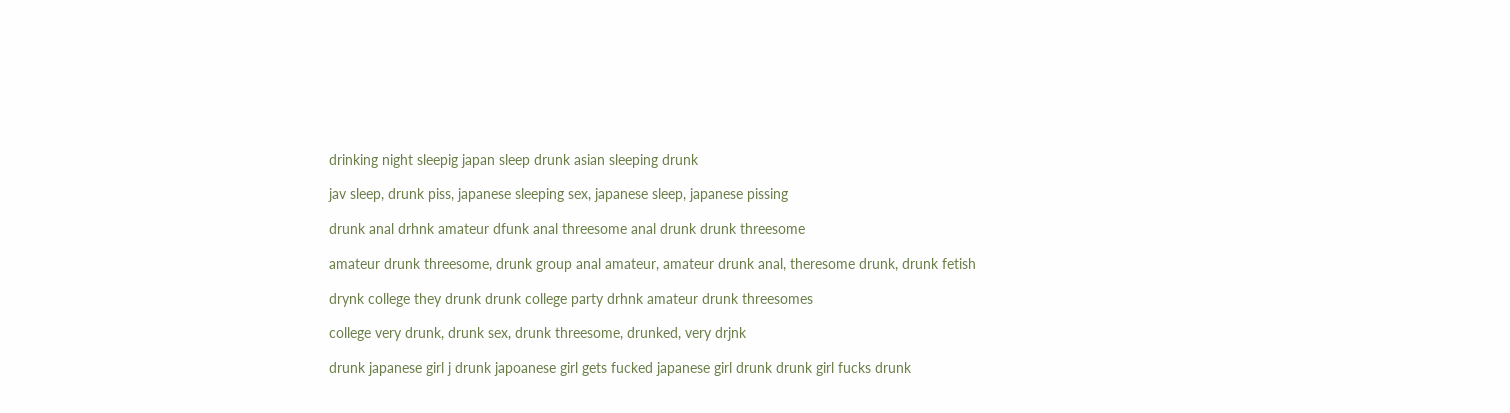drinking night sleepig japan sleep drunk asian sleeping drunk

jav sleep, drunk piss, japanese sleeping sex, japanese sleep, japanese pissing

drunk anal drhnk amateur dfunk anal threesome anal drunk drunk threesome

amateur drunk threesome, drunk group anal amateur, amateur drunk anal, theresome drunk, drunk fetish

drynk college they drunk drunk college party drhnk amateur drunk threesomes

college very drunk, drunk sex, drunk threesome, drunked, very drjnk

drunk japanese girl j drunk japoanese girl gets fucked japanese girl drunk drunk girl fucks drunk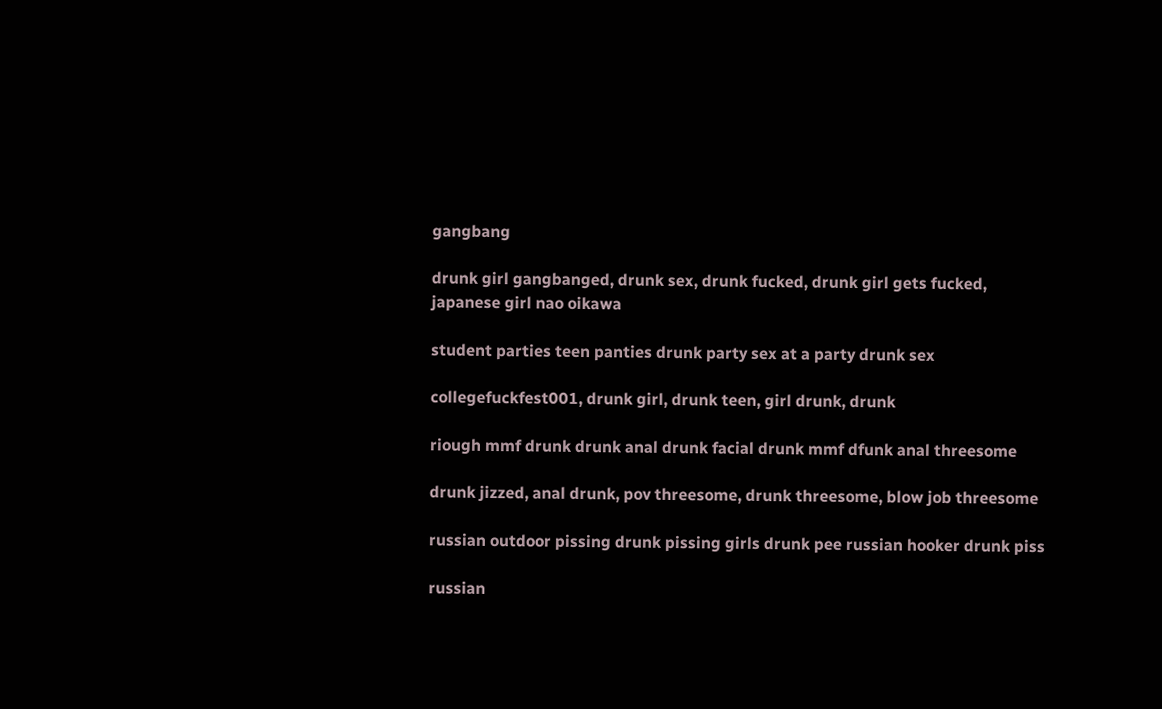gangbang

drunk girl gangbanged, drunk sex, drunk fucked, drunk girl gets fucked, japanese girl nao oikawa

student parties teen panties drunk party sex at a party drunk sex

collegefuckfest001, drunk girl, drunk teen, girl drunk, drunk

riough mmf drunk drunk anal drunk facial drunk mmf dfunk anal threesome

drunk jizzed, anal drunk, pov threesome, drunk threesome, blow job threesome

russian outdoor pissing drunk pissing girls drunk pee russian hooker drunk piss

russian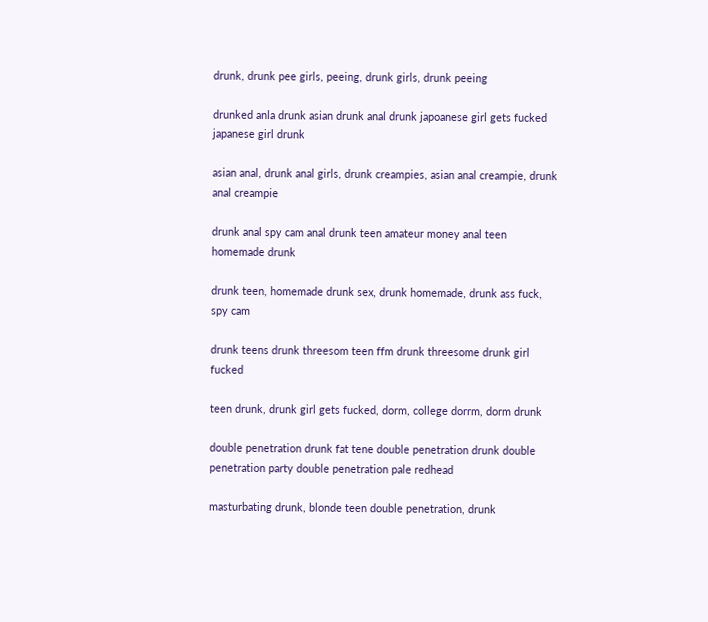drunk, drunk pee girls, peeing, drunk girls, drunk peeing

drunked anla drunk asian drunk anal drunk japoanese girl gets fucked japanese girl drunk

asian anal, drunk anal girls, drunk creampies, asian anal creampie, drunk anal creampie

drunk anal spy cam anal drunk teen amateur money anal teen homemade drunk

drunk teen, homemade drunk sex, drunk homemade, drunk ass fuck, spy cam

drunk teens drunk threesom teen ffm drunk threesome drunk girl fucked

teen drunk, drunk girl gets fucked, dorm, college dorrm, dorm drunk

double penetration drunk fat tene double penetration drunk double penetration party double penetration pale redhead

masturbating drunk, blonde teen double penetration, drunk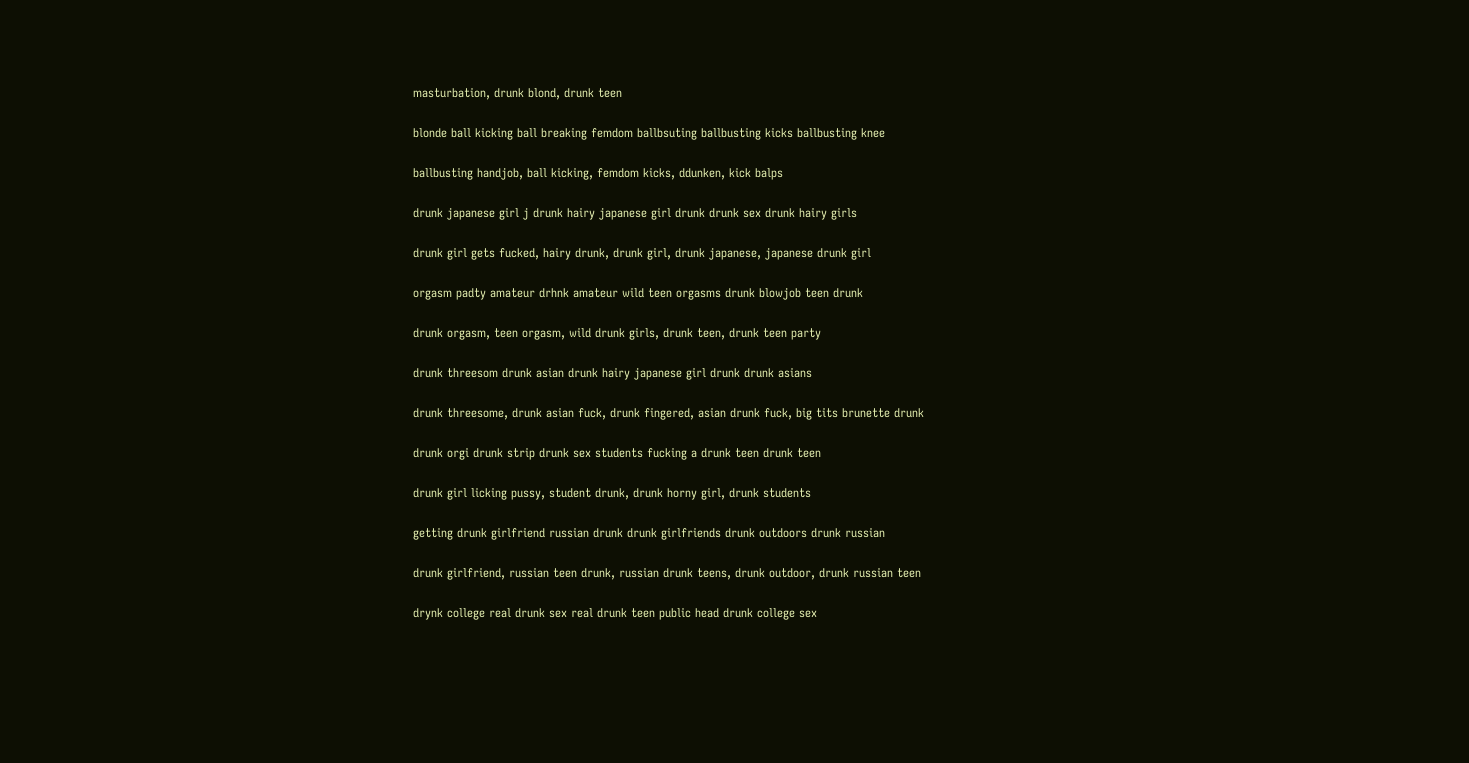masturbation, drunk blond, drunk teen

blonde ball kicking ball breaking femdom ballbsuting ballbusting kicks ballbusting knee

ballbusting handjob, ball kicking, femdom kicks, ddunken, kick balps

drunk japanese girl j drunk hairy japanese girl drunk drunk sex drunk hairy girls

drunk girl gets fucked, hairy drunk, drunk girl, drunk japanese, japanese drunk girl

orgasm padty amateur drhnk amateur wild teen orgasms drunk blowjob teen drunk

drunk orgasm, teen orgasm, wild drunk girls, drunk teen, drunk teen party

drunk threesom drunk asian drunk hairy japanese girl drunk drunk asians

drunk threesome, drunk asian fuck, drunk fingered, asian drunk fuck, big tits brunette drunk

drunk orgi drunk strip drunk sex students fucking a drunk teen drunk teen

drunk girl licking pussy, student drunk, drunk horny girl, drunk students

getting drunk girlfriend russian drunk drunk girlfriends drunk outdoors drunk russian

drunk girlfriend, russian teen drunk, russian drunk teens, drunk outdoor, drunk russian teen

drynk college real drunk sex real drunk teen public head drunk college sex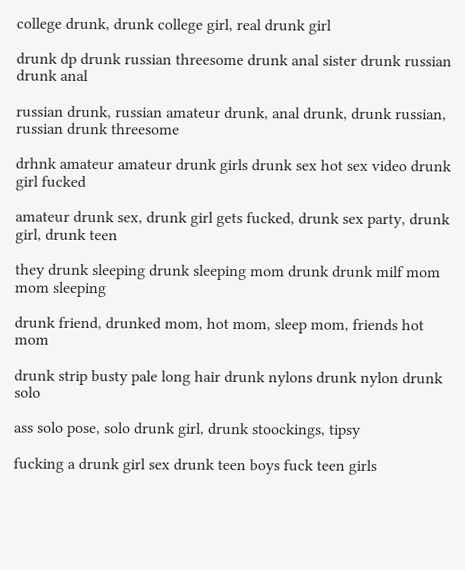college drunk, drunk college girl, real drunk girl

drunk dp drunk russian threesome drunk anal sister drunk russian drunk anal

russian drunk, russian amateur drunk, anal drunk, drunk russian, russian drunk threesome

drhnk amateur amateur drunk girls drunk sex hot sex video drunk girl fucked

amateur drunk sex, drunk girl gets fucked, drunk sex party, drunk girl, drunk teen

they drunk sleeping drunk sleeping mom drunk drunk milf mom mom sleeping

drunk friend, drunked mom, hot mom, sleep mom, friends hot mom

drunk strip busty pale long hair drunk nylons drunk nylon drunk solo

ass solo pose, solo drunk girl, drunk stoockings, tipsy

fucking a drunk girl sex drunk teen boys fuck teen girls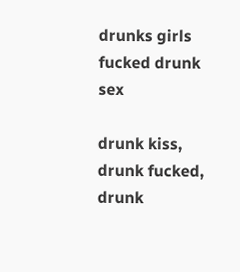drunks girls fucked drunk sex

drunk kiss, drunk fucked, drunk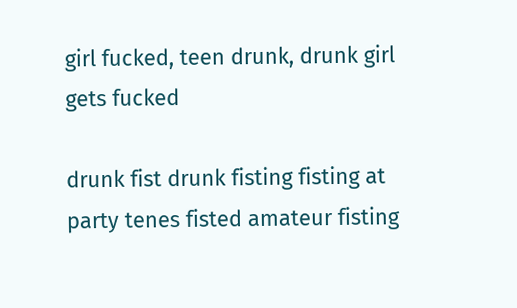girl fucked, teen drunk, drunk girl gets fucked

drunk fist drunk fisting fisting at party tenes fisted amateur fisting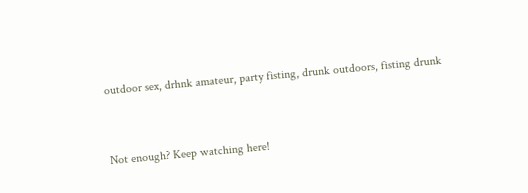outdoor sex, drhnk amateur, party fisting, drunk outdoors, fisting drunk


Not enough? Keep watching here!